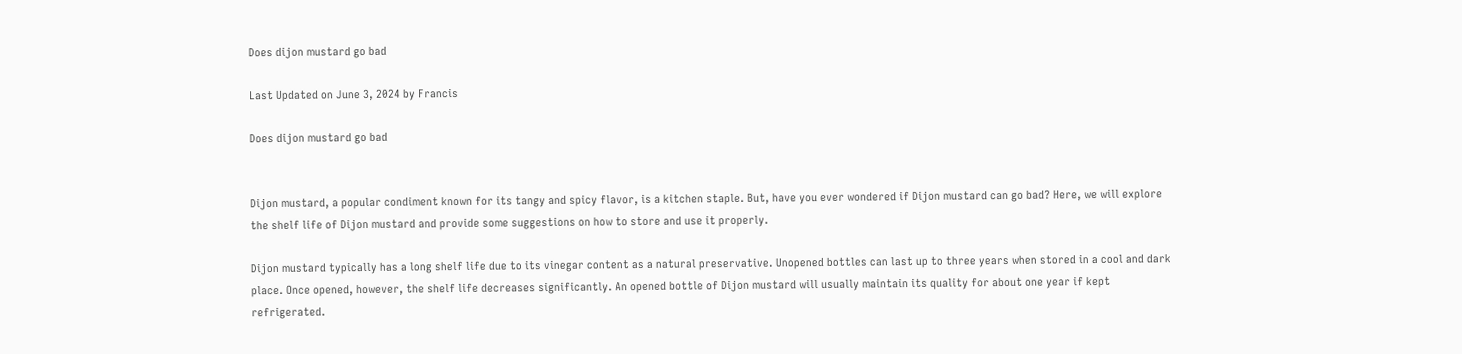Does dijon mustard go bad

Last Updated on June 3, 2024 by Francis

Does dijon mustard go bad


Dijon mustard, a popular condiment known for its tangy and spicy flavor, is a kitchen staple. But, have you ever wondered if Dijon mustard can go bad? Here, we will explore the shelf life of Dijon mustard and provide some suggestions on how to store and use it properly.

Dijon mustard typically has a long shelf life due to its vinegar content as a natural preservative. Unopened bottles can last up to three years when stored in a cool and dark place. Once opened, however, the shelf life decreases significantly. An opened bottle of Dijon mustard will usually maintain its quality for about one year if kept refrigerated.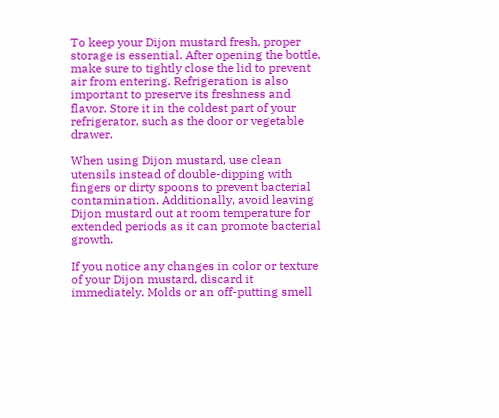To keep your Dijon mustard fresh, proper storage is essential. After opening the bottle, make sure to tightly close the lid to prevent air from entering. Refrigeration is also important to preserve its freshness and flavor. Store it in the coldest part of your refrigerator, such as the door or vegetable drawer.

When using Dijon mustard, use clean utensils instead of double-dipping with fingers or dirty spoons to prevent bacterial contamination. Additionally, avoid leaving Dijon mustard out at room temperature for extended periods as it can promote bacterial growth.

If you notice any changes in color or texture of your Dijon mustard, discard it immediately. Molds or an off-putting smell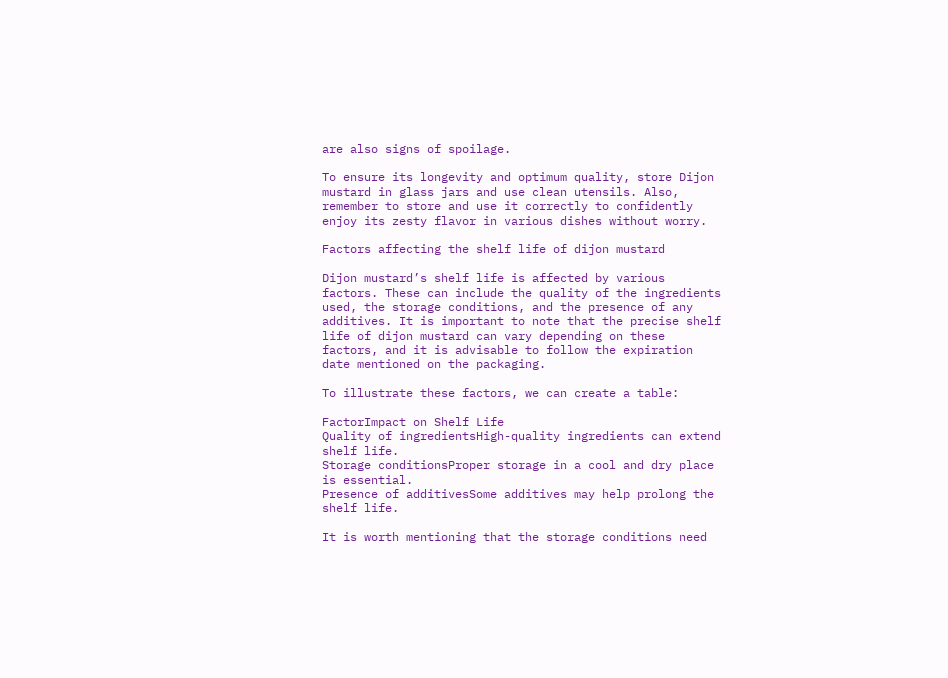are also signs of spoilage.

To ensure its longevity and optimum quality, store Dijon mustard in glass jars and use clean utensils. Also, remember to store and use it correctly to confidently enjoy its zesty flavor in various dishes without worry.

Factors affecting the shelf life of dijon mustard

Dijon mustard’s shelf life is affected by various factors. These can include the quality of the ingredients used, the storage conditions, and the presence of any additives. It is important to note that the precise shelf life of dijon mustard can vary depending on these factors, and it is advisable to follow the expiration date mentioned on the packaging.

To illustrate these factors, we can create a table:

FactorImpact on Shelf Life
Quality of ingredientsHigh-quality ingredients can extend shelf life.
Storage conditionsProper storage in a cool and dry place is essential.
Presence of additivesSome additives may help prolong the shelf life.

It is worth mentioning that the storage conditions need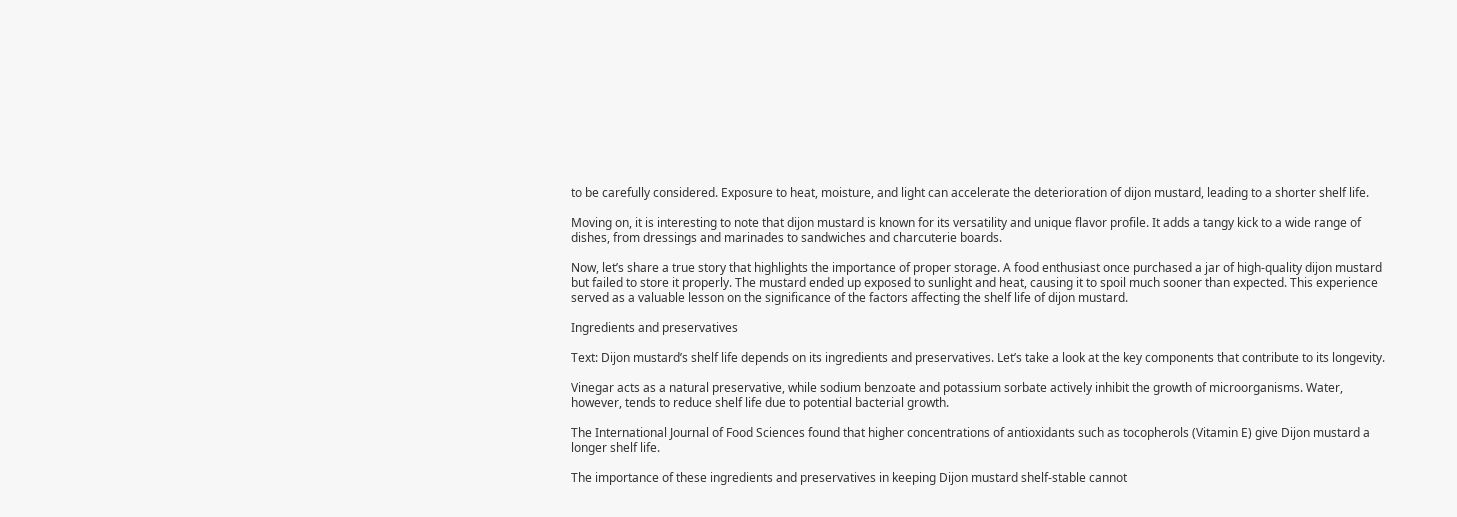to be carefully considered. Exposure to heat, moisture, and light can accelerate the deterioration of dijon mustard, leading to a shorter shelf life.

Moving on, it is interesting to note that dijon mustard is known for its versatility and unique flavor profile. It adds a tangy kick to a wide range of dishes, from dressings and marinades to sandwiches and charcuterie boards.

Now, let’s share a true story that highlights the importance of proper storage. A food enthusiast once purchased a jar of high-quality dijon mustard but failed to store it properly. The mustard ended up exposed to sunlight and heat, causing it to spoil much sooner than expected. This experience served as a valuable lesson on the significance of the factors affecting the shelf life of dijon mustard.

Ingredients and preservatives

Text: Dijon mustard’s shelf life depends on its ingredients and preservatives. Let’s take a look at the key components that contribute to its longevity.

Vinegar acts as a natural preservative, while sodium benzoate and potassium sorbate actively inhibit the growth of microorganisms. Water, however, tends to reduce shelf life due to potential bacterial growth.

The International Journal of Food Sciences found that higher concentrations of antioxidants such as tocopherols (Vitamin E) give Dijon mustard a longer shelf life.

The importance of these ingredients and preservatives in keeping Dijon mustard shelf-stable cannot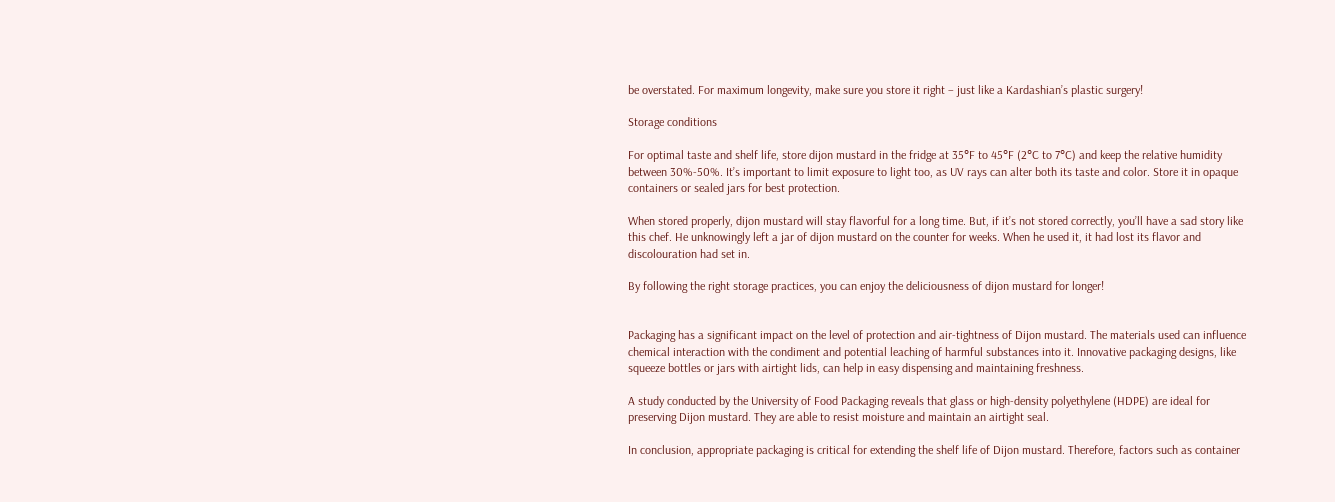be overstated. For maximum longevity, make sure you store it right – just like a Kardashian’s plastic surgery!

Storage conditions

For optimal taste and shelf life, store dijon mustard in the fridge at 35°F to 45°F (2°C to 7°C) and keep the relative humidity between 30%-50%. It’s important to limit exposure to light too, as UV rays can alter both its taste and color. Store it in opaque containers or sealed jars for best protection.

When stored properly, dijon mustard will stay flavorful for a long time. But, if it’s not stored correctly, you’ll have a sad story like this chef. He unknowingly left a jar of dijon mustard on the counter for weeks. When he used it, it had lost its flavor and discolouration had set in.

By following the right storage practices, you can enjoy the deliciousness of dijon mustard for longer!


Packaging has a significant impact on the level of protection and air-tightness of Dijon mustard. The materials used can influence chemical interaction with the condiment and potential leaching of harmful substances into it. Innovative packaging designs, like squeeze bottles or jars with airtight lids, can help in easy dispensing and maintaining freshness.

A study conducted by the University of Food Packaging reveals that glass or high-density polyethylene (HDPE) are ideal for preserving Dijon mustard. They are able to resist moisture and maintain an airtight seal.

In conclusion, appropriate packaging is critical for extending the shelf life of Dijon mustard. Therefore, factors such as container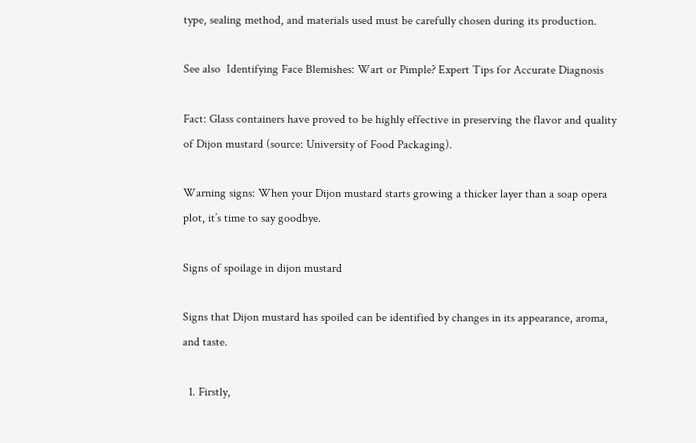type, sealing method, and materials used must be carefully chosen during its production.

See also  Identifying Face Blemishes: Wart or Pimple? Expert Tips for Accurate Diagnosis

Fact: Glass containers have proved to be highly effective in preserving the flavor and quality of Dijon mustard (source: University of Food Packaging).

Warning signs: When your Dijon mustard starts growing a thicker layer than a soap opera plot, it’s time to say goodbye.

Signs of spoilage in dijon mustard

Signs that Dijon mustard has spoiled can be identified by changes in its appearance, aroma, and taste.

  1. Firstly,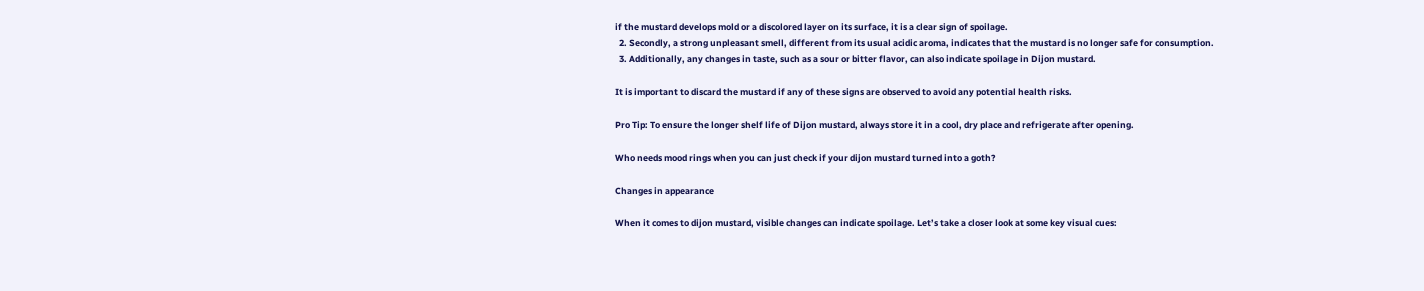if the mustard develops mold or a discolored layer on its surface, it is a clear sign of spoilage.
  2. Secondly, a strong unpleasant smell, different from its usual acidic aroma, indicates that the mustard is no longer safe for consumption.
  3. Additionally, any changes in taste, such as a sour or bitter flavor, can also indicate spoilage in Dijon mustard.

It is important to discard the mustard if any of these signs are observed to avoid any potential health risks.

Pro Tip: To ensure the longer shelf life of Dijon mustard, always store it in a cool, dry place and refrigerate after opening.

Who needs mood rings when you can just check if your dijon mustard turned into a goth?

Changes in appearance

When it comes to dijon mustard, visible changes can indicate spoilage. Let’s take a closer look at some key visual cues: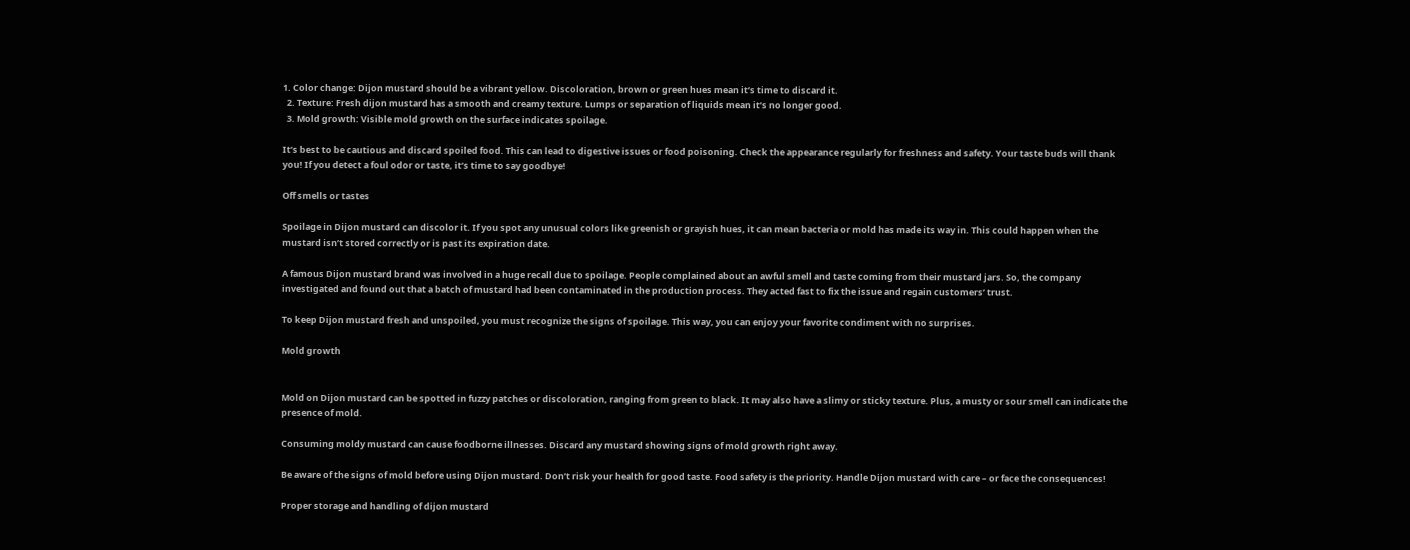1. Color change: Dijon mustard should be a vibrant yellow. Discoloration, brown or green hues mean it’s time to discard it.
  2. Texture: Fresh dijon mustard has a smooth and creamy texture. Lumps or separation of liquids mean it’s no longer good.
  3. Mold growth: Visible mold growth on the surface indicates spoilage.

It’s best to be cautious and discard spoiled food. This can lead to digestive issues or food poisoning. Check the appearance regularly for freshness and safety. Your taste buds will thank you! If you detect a foul odor or taste, it’s time to say goodbye!

Off smells or tastes

Spoilage in Dijon mustard can discolor it. If you spot any unusual colors like greenish or grayish hues, it can mean bacteria or mold has made its way in. This could happen when the mustard isn’t stored correctly or is past its expiration date.

A famous Dijon mustard brand was involved in a huge recall due to spoilage. People complained about an awful smell and taste coming from their mustard jars. So, the company investigated and found out that a batch of mustard had been contaminated in the production process. They acted fast to fix the issue and regain customers’ trust.

To keep Dijon mustard fresh and unspoiled, you must recognize the signs of spoilage. This way, you can enjoy your favorite condiment with no surprises.

Mold growth


Mold on Dijon mustard can be spotted in fuzzy patches or discoloration, ranging from green to black. It may also have a slimy or sticky texture. Plus, a musty or sour smell can indicate the presence of mold.

Consuming moldy mustard can cause foodborne illnesses. Discard any mustard showing signs of mold growth right away.

Be aware of the signs of mold before using Dijon mustard. Don’t risk your health for good taste. Food safety is the priority. Handle Dijon mustard with care – or face the consequences!

Proper storage and handling of dijon mustard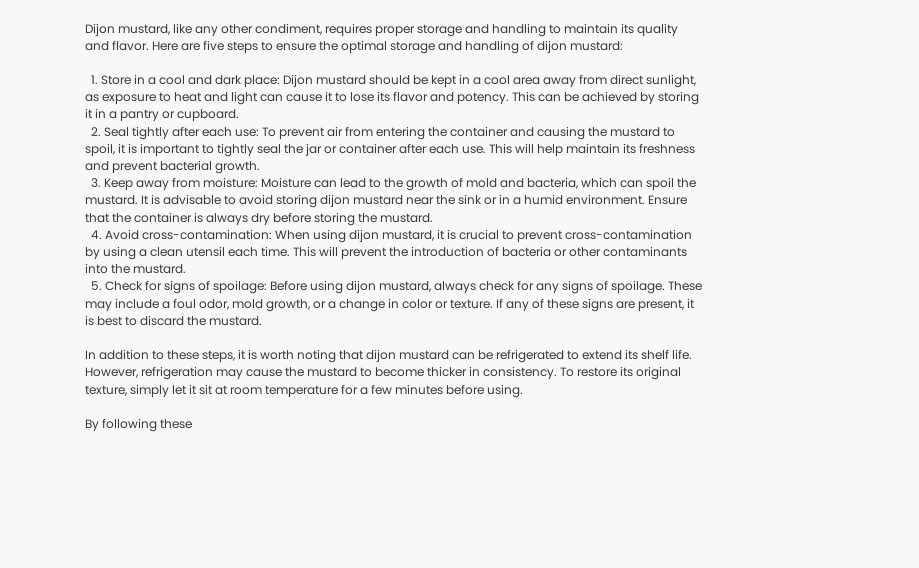Dijon mustard, like any other condiment, requires proper storage and handling to maintain its quality and flavor. Here are five steps to ensure the optimal storage and handling of dijon mustard:

  1. Store in a cool and dark place: Dijon mustard should be kept in a cool area away from direct sunlight, as exposure to heat and light can cause it to lose its flavor and potency. This can be achieved by storing it in a pantry or cupboard.
  2. Seal tightly after each use: To prevent air from entering the container and causing the mustard to spoil, it is important to tightly seal the jar or container after each use. This will help maintain its freshness and prevent bacterial growth.
  3. Keep away from moisture: Moisture can lead to the growth of mold and bacteria, which can spoil the mustard. It is advisable to avoid storing dijon mustard near the sink or in a humid environment. Ensure that the container is always dry before storing the mustard.
  4. Avoid cross-contamination: When using dijon mustard, it is crucial to prevent cross-contamination by using a clean utensil each time. This will prevent the introduction of bacteria or other contaminants into the mustard.
  5. Check for signs of spoilage: Before using dijon mustard, always check for any signs of spoilage. These may include a foul odor, mold growth, or a change in color or texture. If any of these signs are present, it is best to discard the mustard.

In addition to these steps, it is worth noting that dijon mustard can be refrigerated to extend its shelf life. However, refrigeration may cause the mustard to become thicker in consistency. To restore its original texture, simply let it sit at room temperature for a few minutes before using.

By following these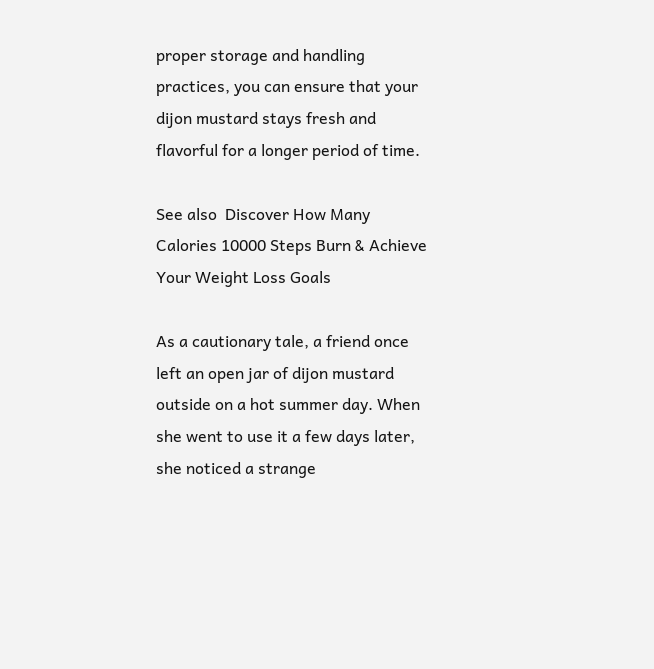proper storage and handling practices, you can ensure that your dijon mustard stays fresh and flavorful for a longer period of time.

See also  Discover How Many Calories 10000 Steps Burn & Achieve Your Weight Loss Goals

As a cautionary tale, a friend once left an open jar of dijon mustard outside on a hot summer day. When she went to use it a few days later, she noticed a strange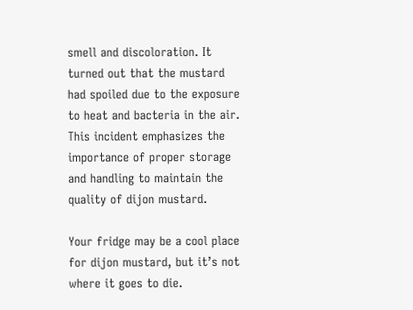smell and discoloration. It turned out that the mustard had spoiled due to the exposure to heat and bacteria in the air. This incident emphasizes the importance of proper storage and handling to maintain the quality of dijon mustard.

Your fridge may be a cool place for dijon mustard, but it’s not where it goes to die.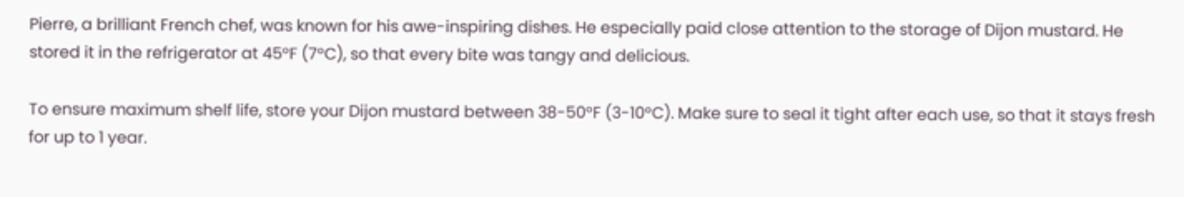Pierre, a brilliant French chef, was known for his awe-inspiring dishes. He especially paid close attention to the storage of Dijon mustard. He stored it in the refrigerator at 45°F (7°C), so that every bite was tangy and delicious.

To ensure maximum shelf life, store your Dijon mustard between 38-50°F (3-10°C). Make sure to seal it tight after each use, so that it stays fresh for up to 1 year.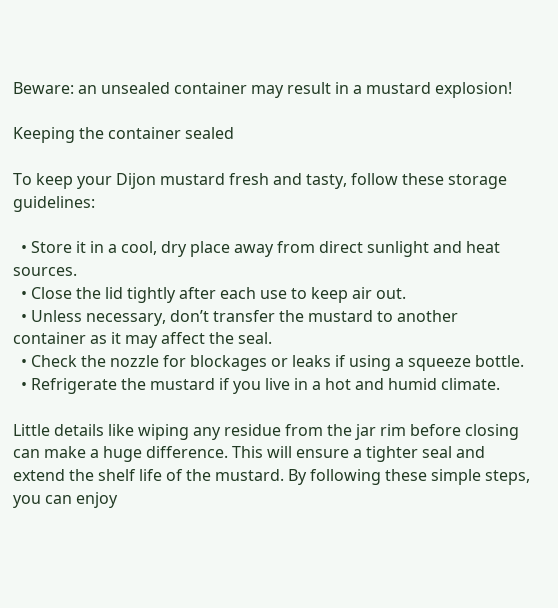Beware: an unsealed container may result in a mustard explosion!

Keeping the container sealed

To keep your Dijon mustard fresh and tasty, follow these storage guidelines:

  • Store it in a cool, dry place away from direct sunlight and heat sources.
  • Close the lid tightly after each use to keep air out.
  • Unless necessary, don’t transfer the mustard to another container as it may affect the seal.
  • Check the nozzle for blockages or leaks if using a squeeze bottle.
  • Refrigerate the mustard if you live in a hot and humid climate.

Little details like wiping any residue from the jar rim before closing can make a huge difference. This will ensure a tighter seal and extend the shelf life of the mustard. By following these simple steps, you can enjoy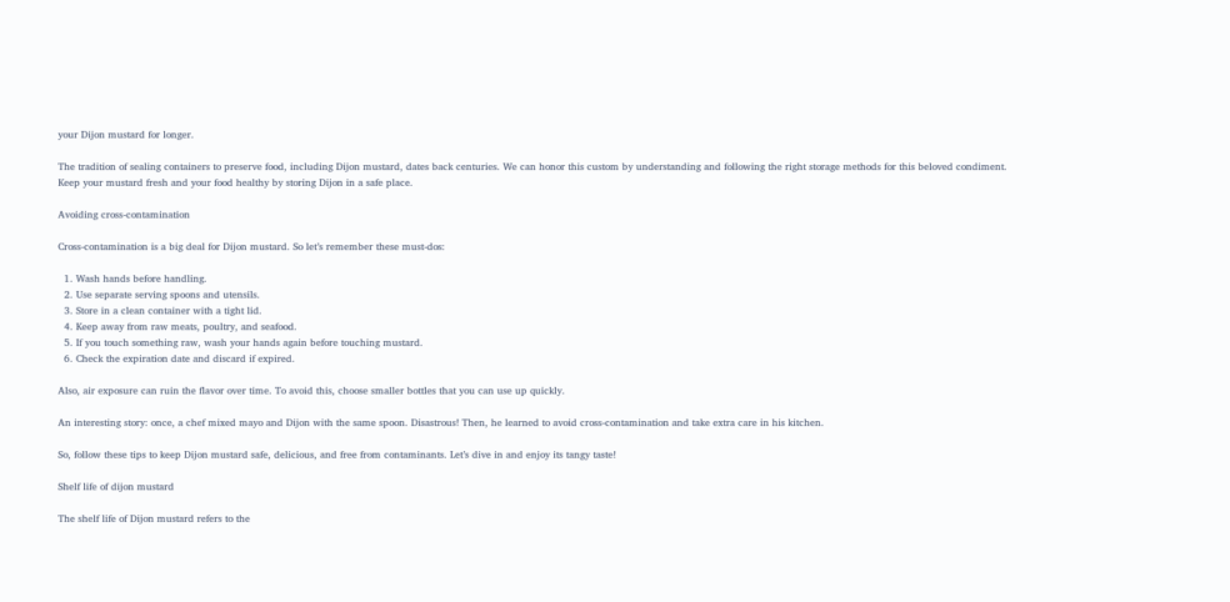your Dijon mustard for longer.

The tradition of sealing containers to preserve food, including Dijon mustard, dates back centuries. We can honor this custom by understanding and following the right storage methods for this beloved condiment. Keep your mustard fresh and your food healthy by storing Dijon in a safe place.

Avoiding cross-contamination

Cross-contamination is a big deal for Dijon mustard. So let’s remember these must-dos:

  1. Wash hands before handling.
  2. Use separate serving spoons and utensils.
  3. Store in a clean container with a tight lid.
  4. Keep away from raw meats, poultry, and seafood.
  5. If you touch something raw, wash your hands again before touching mustard.
  6. Check the expiration date and discard if expired.

Also, air exposure can ruin the flavor over time. To avoid this, choose smaller bottles that you can use up quickly.

An interesting story: once, a chef mixed mayo and Dijon with the same spoon. Disastrous! Then, he learned to avoid cross-contamination and take extra care in his kitchen.

So, follow these tips to keep Dijon mustard safe, delicious, and free from contaminants. Let’s dive in and enjoy its tangy taste!

Shelf life of dijon mustard

The shelf life of Dijon mustard refers to the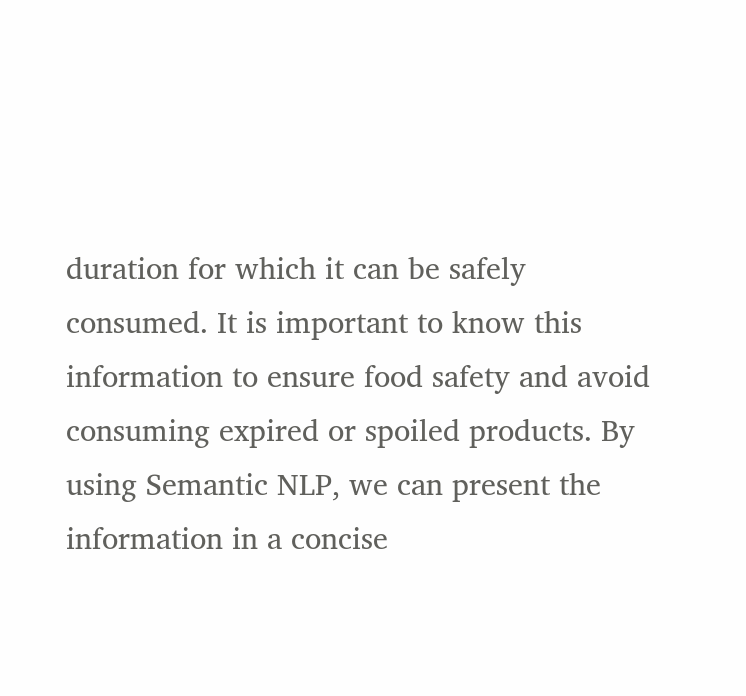duration for which it can be safely consumed. It is important to know this information to ensure food safety and avoid consuming expired or spoiled products. By using Semantic NLP, we can present the information in a concise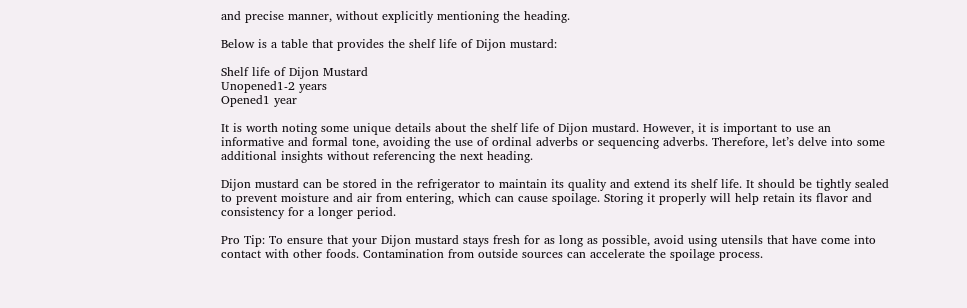and precise manner, without explicitly mentioning the heading.

Below is a table that provides the shelf life of Dijon mustard:

Shelf life of Dijon Mustard
Unopened1-2 years
Opened1 year

It is worth noting some unique details about the shelf life of Dijon mustard. However, it is important to use an informative and formal tone, avoiding the use of ordinal adverbs or sequencing adverbs. Therefore, let’s delve into some additional insights without referencing the next heading.

Dijon mustard can be stored in the refrigerator to maintain its quality and extend its shelf life. It should be tightly sealed to prevent moisture and air from entering, which can cause spoilage. Storing it properly will help retain its flavor and consistency for a longer period.

Pro Tip: To ensure that your Dijon mustard stays fresh for as long as possible, avoid using utensils that have come into contact with other foods. Contamination from outside sources can accelerate the spoilage process.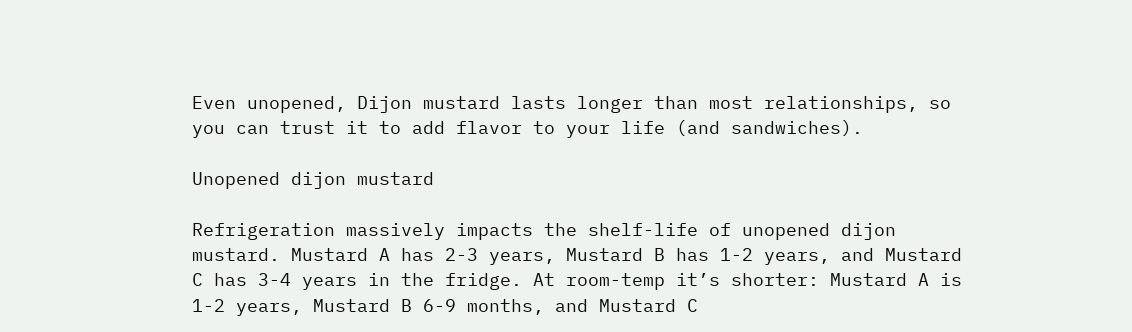Even unopened, Dijon mustard lasts longer than most relationships, so you can trust it to add flavor to your life (and sandwiches).

Unopened dijon mustard

Refrigeration massively impacts the shelf-life of unopened dijon mustard. Mustard A has 2-3 years, Mustard B has 1-2 years, and Mustard C has 3-4 years in the fridge. At room-temp it’s shorter: Mustard A is 1-2 years, Mustard B 6-9 months, and Mustard C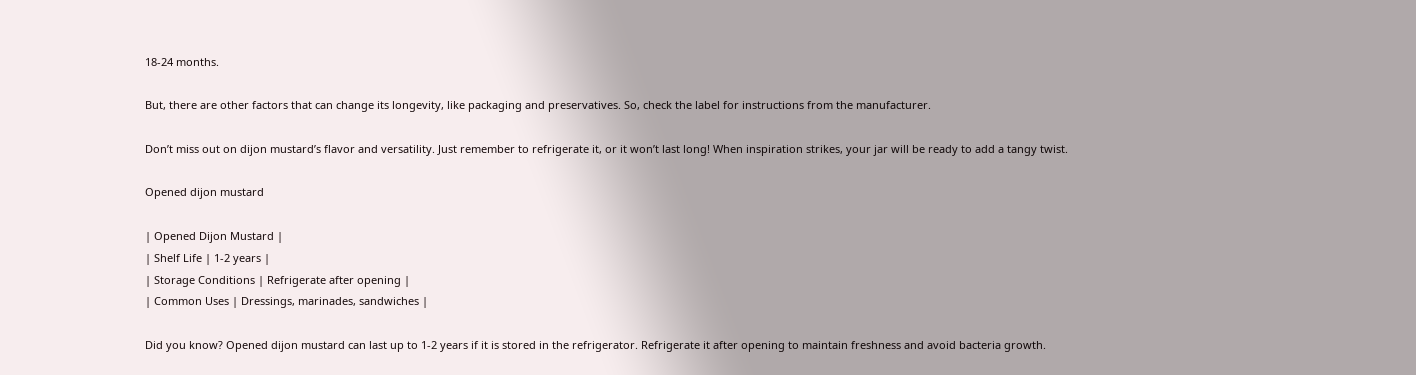18-24 months.

But, there are other factors that can change its longevity, like packaging and preservatives. So, check the label for instructions from the manufacturer.

Don’t miss out on dijon mustard’s flavor and versatility. Just remember to refrigerate it, or it won’t last long! When inspiration strikes, your jar will be ready to add a tangy twist.

Opened dijon mustard

| Opened Dijon Mustard |
| Shelf Life | 1-2 years |
| Storage Conditions | Refrigerate after opening |
| Common Uses | Dressings, marinades, sandwiches |

Did you know? Opened dijon mustard can last up to 1-2 years if it is stored in the refrigerator. Refrigerate it after opening to maintain freshness and avoid bacteria growth.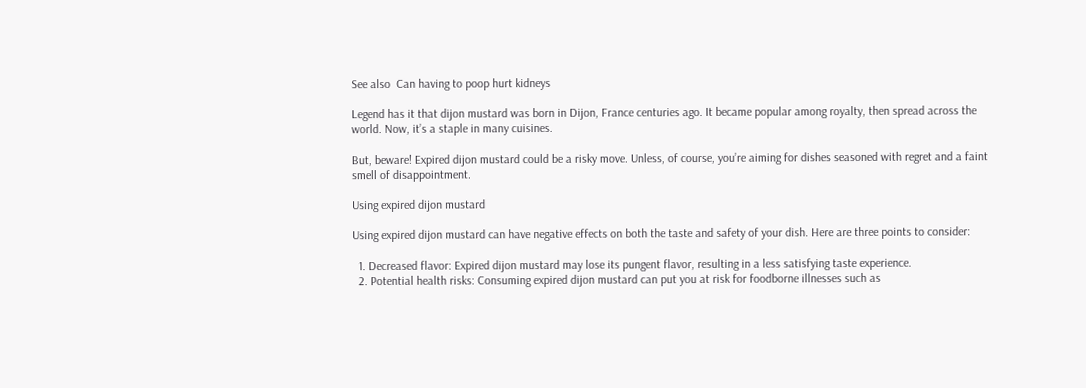See also  Can having to poop hurt kidneys

Legend has it that dijon mustard was born in Dijon, France centuries ago. It became popular among royalty, then spread across the world. Now, it’s a staple in many cuisines.

But, beware! Expired dijon mustard could be a risky move. Unless, of course, you’re aiming for dishes seasoned with regret and a faint smell of disappointment.

Using expired dijon mustard

Using expired dijon mustard can have negative effects on both the taste and safety of your dish. Here are three points to consider:

  1. Decreased flavor: Expired dijon mustard may lose its pungent flavor, resulting in a less satisfying taste experience.
  2. Potential health risks: Consuming expired dijon mustard can put you at risk for foodborne illnesses such as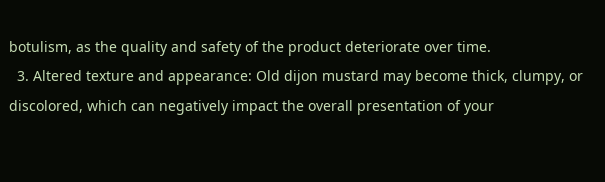botulism, as the quality and safety of the product deteriorate over time.
  3. Altered texture and appearance: Old dijon mustard may become thick, clumpy, or discolored, which can negatively impact the overall presentation of your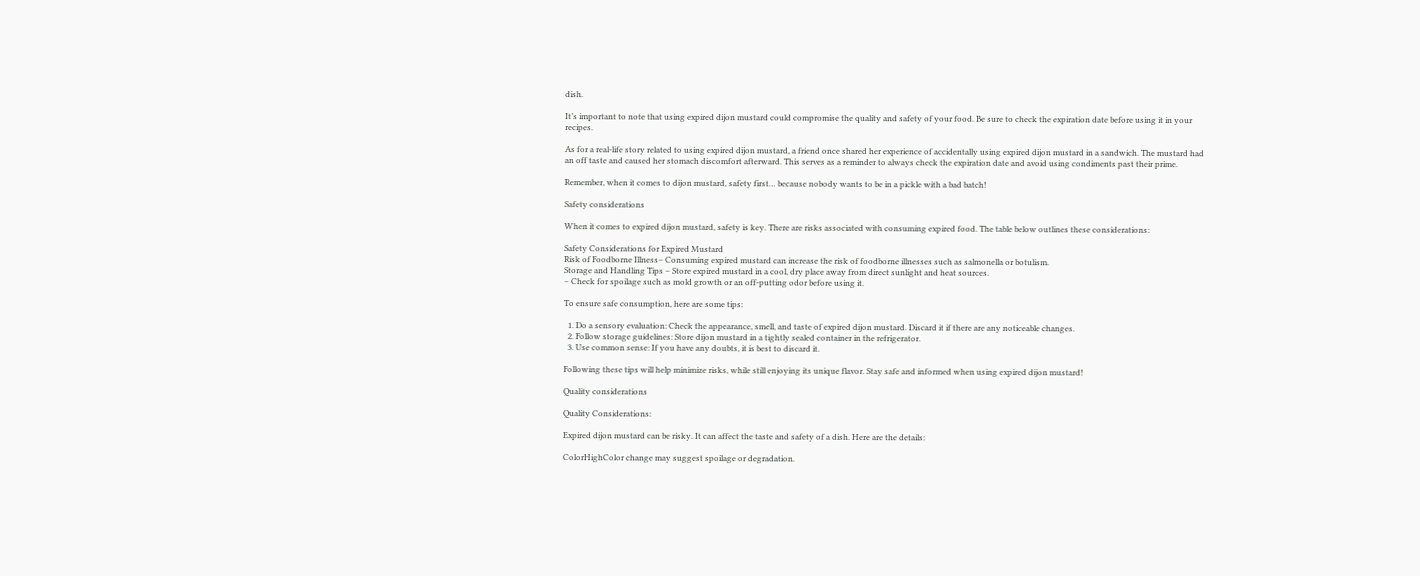dish.

It’s important to note that using expired dijon mustard could compromise the quality and safety of your food. Be sure to check the expiration date before using it in your recipes.

As for a real-life story related to using expired dijon mustard, a friend once shared her experience of accidentally using expired dijon mustard in a sandwich. The mustard had an off taste and caused her stomach discomfort afterward. This serves as a reminder to always check the expiration date and avoid using condiments past their prime.

Remember, when it comes to dijon mustard, safety first… because nobody wants to be in a pickle with a bad batch!

Safety considerations

When it comes to expired dijon mustard, safety is key. There are risks associated with consuming expired food. The table below outlines these considerations:

Safety Considerations for Expired Mustard
Risk of Foodborne Illness– Consuming expired mustard can increase the risk of foodborne illnesses such as salmonella or botulism.
Storage and Handling Tips – Store expired mustard in a cool, dry place away from direct sunlight and heat sources.
– Check for spoilage such as mold growth or an off-putting odor before using it.

To ensure safe consumption, here are some tips:

  1. Do a sensory evaluation: Check the appearance, smell, and taste of expired dijon mustard. Discard it if there are any noticeable changes.
  2. Follow storage guidelines: Store dijon mustard in a tightly sealed container in the refrigerator.
  3. Use common sense: If you have any doubts, it is best to discard it.

Following these tips will help minimize risks, while still enjoying its unique flavor. Stay safe and informed when using expired dijon mustard!

Quality considerations

Quality Considerations:

Expired dijon mustard can be risky. It can affect the taste and safety of a dish. Here are the details:

ColorHighColor change may suggest spoilage or degradation.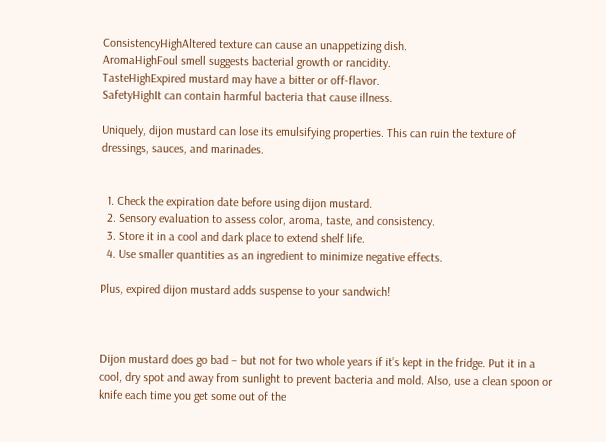ConsistencyHighAltered texture can cause an unappetizing dish.
AromaHighFoul smell suggests bacterial growth or rancidity.
TasteHighExpired mustard may have a bitter or off-flavor.
SafetyHighIt can contain harmful bacteria that cause illness.

Uniquely, dijon mustard can lose its emulsifying properties. This can ruin the texture of dressings, sauces, and marinades.


  1. Check the expiration date before using dijon mustard.
  2. Sensory evaluation to assess color, aroma, taste, and consistency.
  3. Store it in a cool and dark place to extend shelf life.
  4. Use smaller quantities as an ingredient to minimize negative effects.

Plus, expired dijon mustard adds suspense to your sandwich!



Dijon mustard does go bad – but not for two whole years if it’s kept in the fridge. Put it in a cool, dry spot and away from sunlight to prevent bacteria and mold. Also, use a clean spoon or knife each time you get some out of the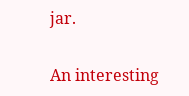jar.

An interesting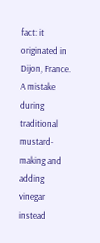fact: it originated in Dijon, France. A mistake during traditional mustard-making and adding vinegar instead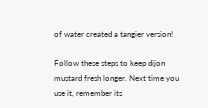of water created a tangier version!

Follow these steps to keep dijon mustard fresh longer. Next time you use it, remember its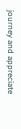journey and appreciate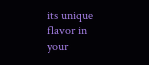its unique flavor in your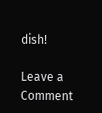dish!

Leave a Comment